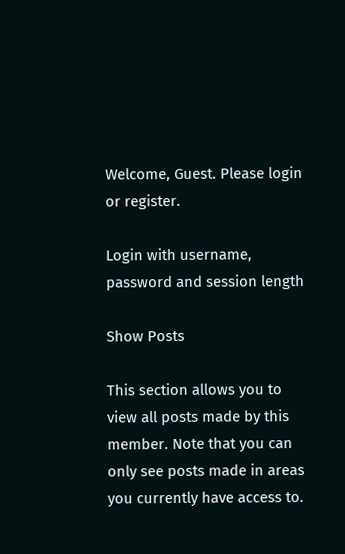Welcome, Guest. Please login or register.

Login with username, password and session length

Show Posts

This section allows you to view all posts made by this member. Note that you can only see posts made in areas you currently have access to.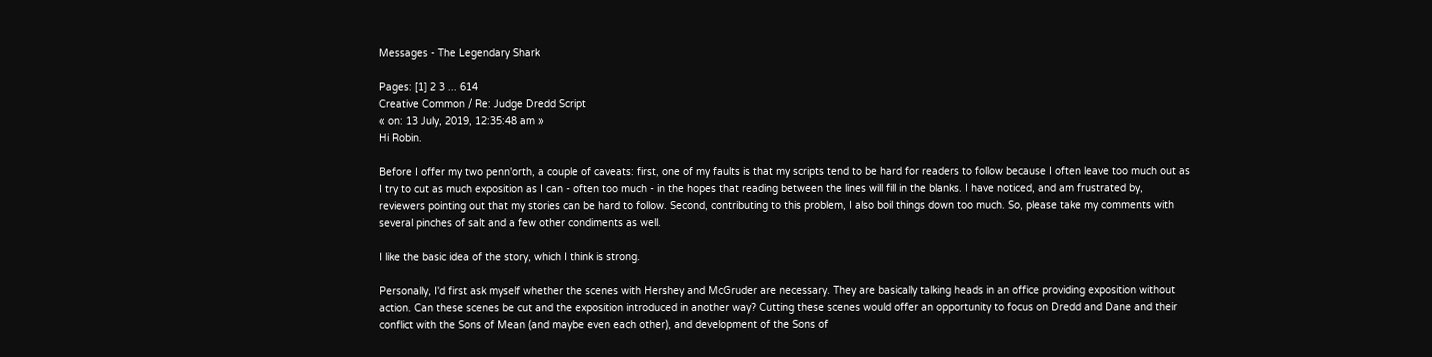Messages - The Legendary Shark

Pages: [1] 2 3 ... 614
Creative Common / Re: Judge Dredd Script
« on: 13 July, 2019, 12:35:48 am »
Hi Robin.

Before I offer my two penn'orth, a couple of caveats: first, one of my faults is that my scripts tend to be hard for readers to follow because I often leave too much out as I try to cut as much exposition as I can - often too much - in the hopes that reading between the lines will fill in the blanks. I have noticed, and am frustrated by, reviewers pointing out that my stories can be hard to follow. Second, contributing to this problem, I also boil things down too much. So, please take my comments with several pinches of salt and a few other condiments as well.

I like the basic idea of the story, which I think is strong.

Personally, I'd first ask myself whether the scenes with Hershey and McGruder are necessary. They are basically talking heads in an office providing exposition without action. Can these scenes be cut and the exposition introduced in another way? Cutting these scenes would offer an opportunity to focus on Dredd and Dane and their conflict with the Sons of Mean (and maybe even each other), and development of the Sons of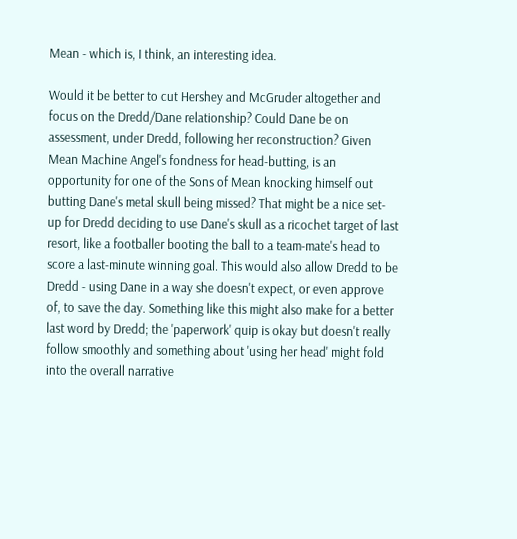Mean - which is, I think, an interesting idea.

Would it be better to cut Hershey and McGruder altogether and focus on the Dredd/Dane relationship? Could Dane be on assessment, under Dredd, following her reconstruction? Given Mean Machine Angel's fondness for head-butting, is an opportunity for one of the Sons of Mean knocking himself out butting Dane's metal skull being missed? That might be a nice set-up for Dredd deciding to use Dane's skull as a ricochet target of last resort, like a footballer booting the ball to a team-mate's head to score a last-minute winning goal. This would also allow Dredd to be Dredd - using Dane in a way she doesn't expect, or even approve of, to save the day. Something like this might also make for a better last word by Dredd; the 'paperwork' quip is okay but doesn't really follow smoothly and something about 'using her head' might fold into the overall narrative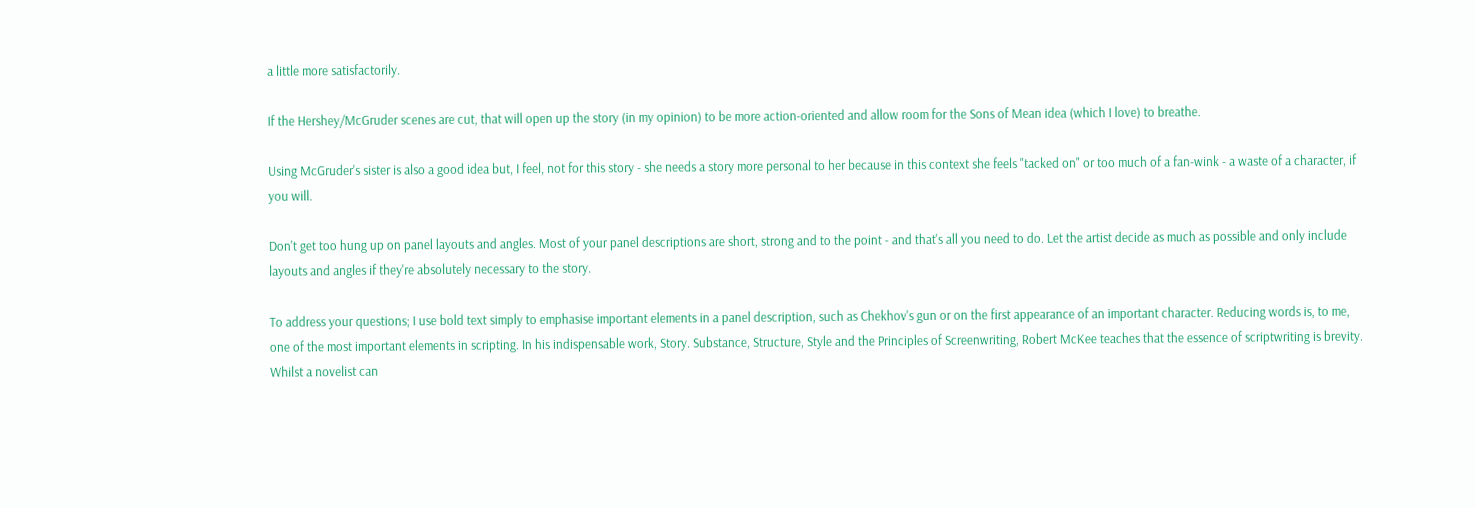a little more satisfactorily.

If the Hershey/McGruder scenes are cut, that will open up the story (in my opinion) to be more action-oriented and allow room for the Sons of Mean idea (which I love) to breathe.

Using McGruder's sister is also a good idea but, I feel, not for this story - she needs a story more personal to her because in this context she feels "tacked on" or too much of a fan-wink - a waste of a character, if you will.

Don't get too hung up on panel layouts and angles. Most of your panel descriptions are short, strong and to the point - and that's all you need to do. Let the artist decide as much as possible and only include layouts and angles if they're absolutely necessary to the story.

To address your questions; I use bold text simply to emphasise important elements in a panel description, such as Chekhov's gun or on the first appearance of an important character. Reducing words is, to me, one of the most important elements in scripting. In his indispensable work, Story. Substance, Structure, Style and the Principles of Screenwriting, Robert McKee teaches that the essence of scriptwriting is brevity. Whilst a novelist can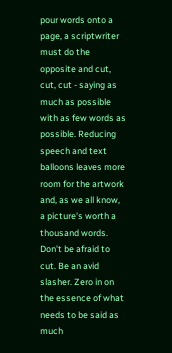pour words onto a page, a scriptwriter must do the opposite and cut, cut, cut - saying as much as possible with as few words as possible. Reducing speech and text balloons leaves more room for the artwork and, as we all know, a picture's worth a thousand words. Don't be afraid to cut. Be an avid slasher. Zero in on the essence of what needs to be said as much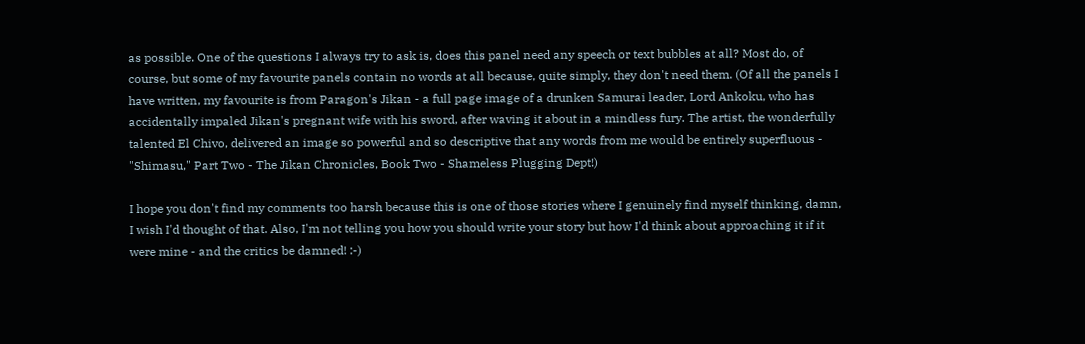as possible. One of the questions I always try to ask is, does this panel need any speech or text bubbles at all? Most do, of course, but some of my favourite panels contain no words at all because, quite simply, they don't need them. (Of all the panels I have written, my favourite is from Paragon's Jikan - a full page image of a drunken Samurai leader, Lord Ankoku, who has accidentally impaled Jikan's pregnant wife with his sword, after waving it about in a mindless fury. The artist, the wonderfully talented El Chivo, delivered an image so powerful and so descriptive that any words from me would be entirely superfluous - "Shimasu," Part Two - The Jikan Chronicles, Book Two - Shameless Plugging Dept!)

I hope you don't find my comments too harsh because this is one of those stories where I genuinely find myself thinking, damn, I wish I'd thought of that. Also, I'm not telling you how you should write your story but how I'd think about approaching it if it were mine - and the critics be damned! :-)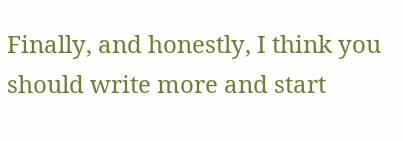Finally, and honestly, I think you should write more and start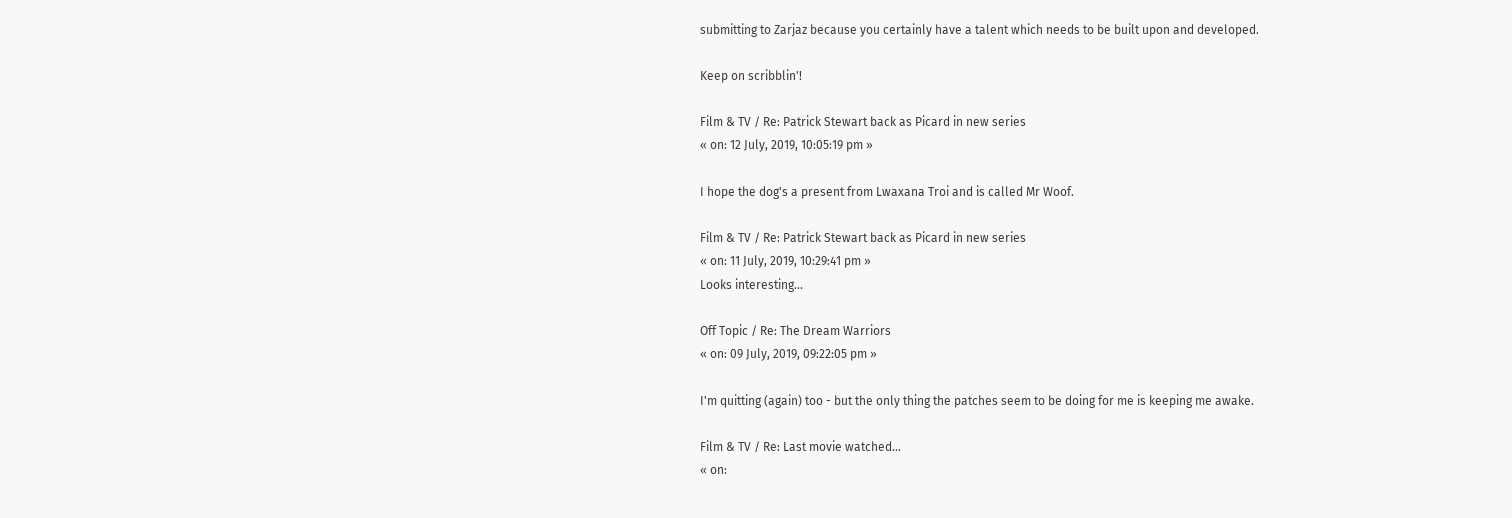submitting to Zarjaz because you certainly have a talent which needs to be built upon and developed.

Keep on scribblin'!

Film & TV / Re: Patrick Stewart back as Picard in new series
« on: 12 July, 2019, 10:05:19 pm »

I hope the dog's a present from Lwaxana Troi and is called Mr Woof.

Film & TV / Re: Patrick Stewart back as Picard in new series
« on: 11 July, 2019, 10:29:41 pm »
Looks interesting...

Off Topic / Re: The Dream Warriors
« on: 09 July, 2019, 09:22:05 pm »

I'm quitting (again) too - but the only thing the patches seem to be doing for me is keeping me awake.

Film & TV / Re: Last movie watched...
« on: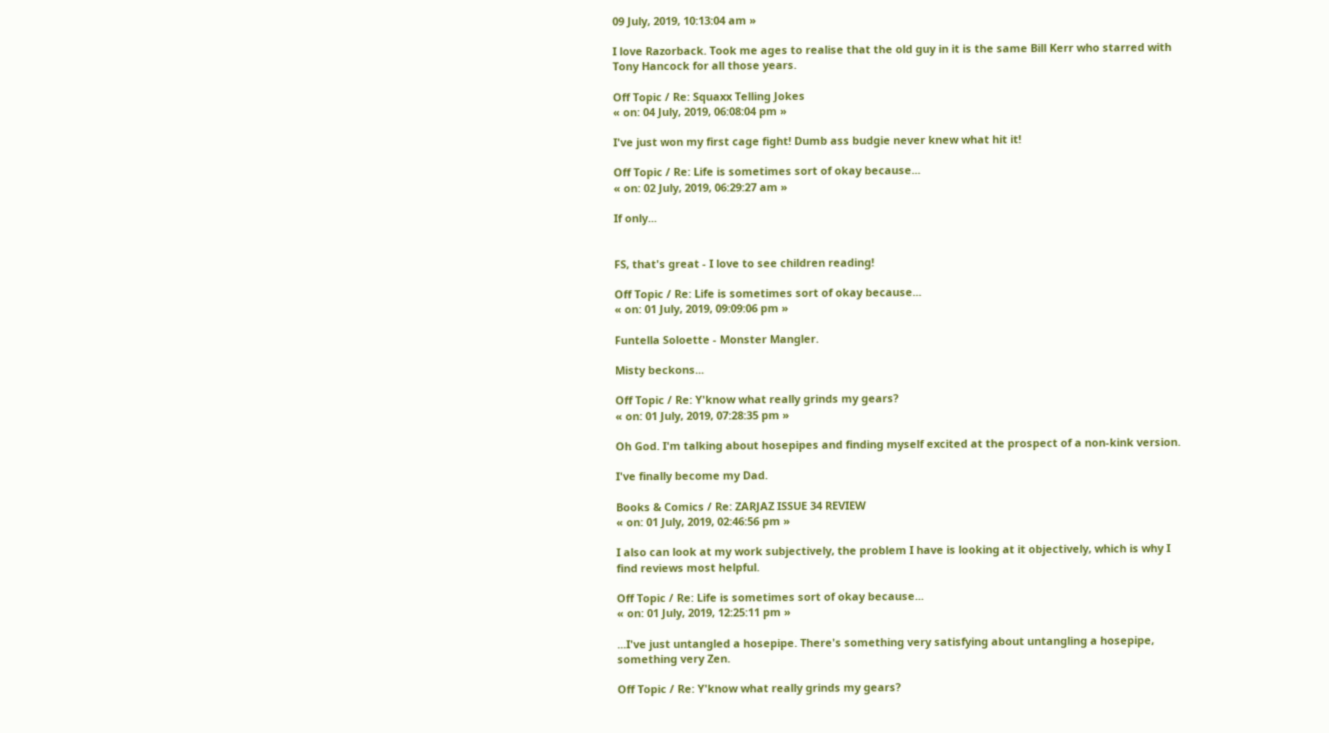09 July, 2019, 10:13:04 am »

I love Razorback. Took me ages to realise that the old guy in it is the same Bill Kerr who starred with Tony Hancock for all those years.

Off Topic / Re: Squaxx Telling Jokes
« on: 04 July, 2019, 06:08:04 pm »

I've just won my first cage fight! Dumb ass budgie never knew what hit it!

Off Topic / Re: Life is sometimes sort of okay because...
« on: 02 July, 2019, 06:29:27 am »

If only...


FS, that's great - I love to see children reading!

Off Topic / Re: Life is sometimes sort of okay because...
« on: 01 July, 2019, 09:09:06 pm »

Funtella Soloette - Monster Mangler.

Misty beckons...

Off Topic / Re: Y'know what really grinds my gears?
« on: 01 July, 2019, 07:28:35 pm »

Oh God. I'm talking about hosepipes and finding myself excited at the prospect of a non-kink version.

I've finally become my Dad.

Books & Comics / Re: ZARJAZ ISSUE 34 REVIEW
« on: 01 July, 2019, 02:46:56 pm »

I also can look at my work subjectively, the problem I have is looking at it objectively, which is why I find reviews most helpful.

Off Topic / Re: Life is sometimes sort of okay because...
« on: 01 July, 2019, 12:25:11 pm »

...I've just untangled a hosepipe. There's something very satisfying about untangling a hosepipe, something very Zen.

Off Topic / Re: Y'know what really grinds my gears?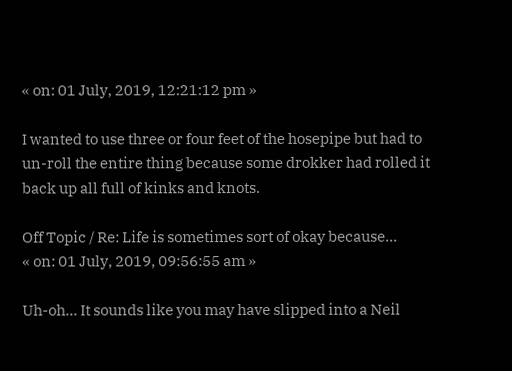« on: 01 July, 2019, 12:21:12 pm »

I wanted to use three or four feet of the hosepipe but had to un-roll the entire thing because some drokker had rolled it back up all full of kinks and knots.

Off Topic / Re: Life is sometimes sort of okay because...
« on: 01 July, 2019, 09:56:55 am »

Uh-oh... It sounds like you may have slipped into a Neil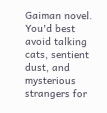Gaiman novel. You'd best avoid talking cats, sentient dust, and mysterious strangers for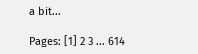a bit...

Pages: [1] 2 3 ... 614